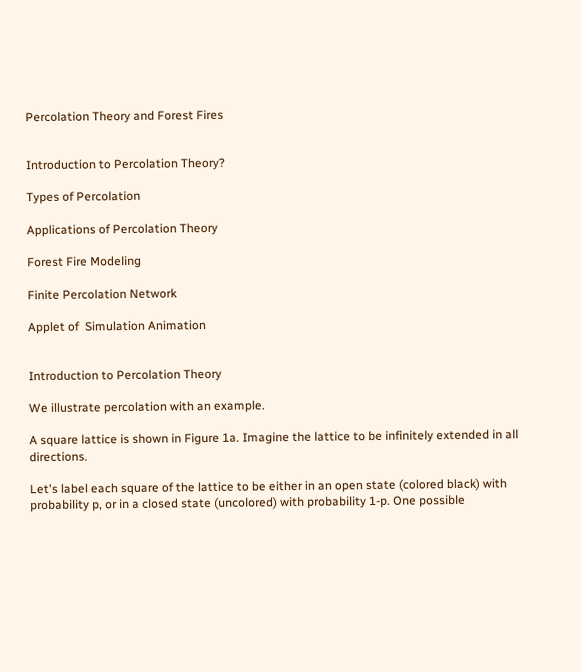Percolation Theory and Forest Fires


Introduction to Percolation Theory?

Types of Percolation

Applications of Percolation Theory

Forest Fire Modeling

Finite Percolation Network

Applet of  Simulation Animation


Introduction to Percolation Theory

We illustrate percolation with an example.

A square lattice is shown in Figure 1a. Imagine the lattice to be infinitely extended in all directions.

Let's label each square of the lattice to be either in an open state (colored black) with probability p, or in a closed state (uncolored) with probability 1-p. One possible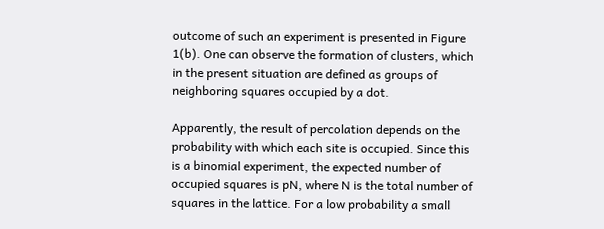outcome of such an experiment is presented in Figure 1(b). One can observe the formation of clusters, which in the present situation are defined as groups of neighboring squares occupied by a dot.

Apparently, the result of percolation depends on the probability with which each site is occupied. Since this is a binomial experiment, the expected number of occupied squares is pN, where N is the total number of squares in the lattice. For a low probability a small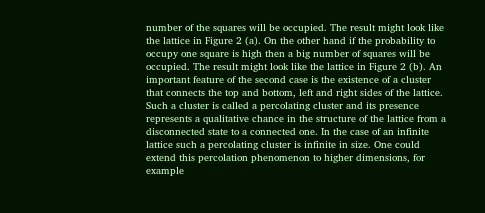number of the squares will be occupied. The result might look like the lattice in Figure 2 (a). On the other hand if the probability to occupy one square is high then a big number of squares will be occupied. The result might look like the lattice in Figure 2 (b). An important feature of the second case is the existence of a cluster that connects the top and bottom, left and right sides of the lattice. Such a cluster is called a percolating cluster and its presence represents a qualitative chance in the structure of the lattice from a disconnected state to a connected one. In the case of an infinite lattice such a percolating cluster is infinite in size. One could extend this percolation phenomenon to higher dimensions, for example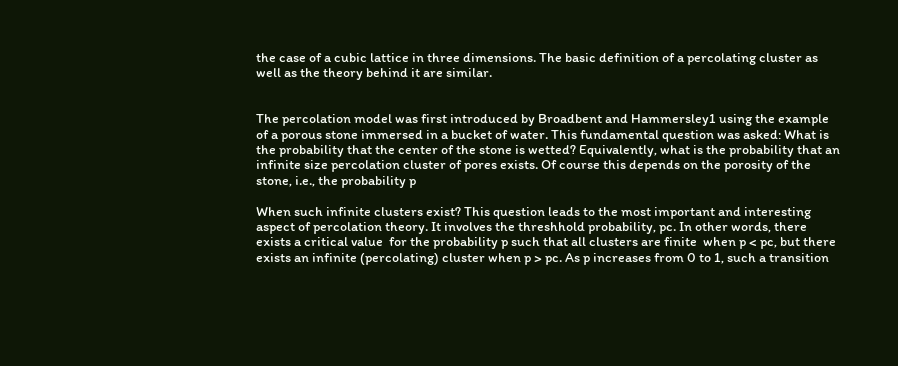the case of a cubic lattice in three dimensions. The basic definition of a percolating cluster as well as the theory behind it are similar.


The percolation model was first introduced by Broadbent and Hammersley1 using the example of a porous stone immersed in a bucket of water. This fundamental question was asked: What is the probability that the center of the stone is wetted? Equivalently, what is the probability that an infinite size percolation cluster of pores exists. Of course this depends on the porosity of the stone, i.e., the probability p

When such infinite clusters exist? This question leads to the most important and interesting aspect of percolation theory. It involves the threshhold probability, pc. In other words, there exists a critical value  for the probability p such that all clusters are finite  when p < pc, but there exists an infinite (percolating) cluster when p > pc. As p increases from 0 to 1, such a transition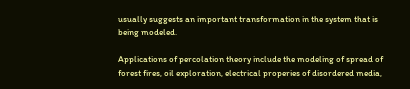usually suggests an important transformation in the system that is being modeled.

Applications of percolation theory include the modeling of spread of forest fires, oil exploration, electrical properies of disordered media,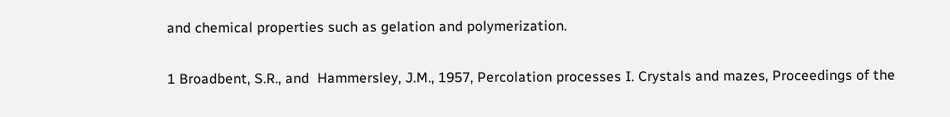and chemical properties such as gelation and polymerization.

1 Broadbent, S.R., and  Hammersley, J.M., 1957, Percolation processes I. Crystals and mazes, Proceedings of the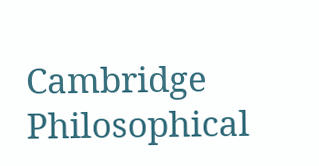Cambridge Philosophical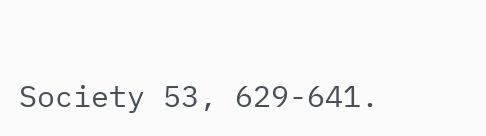Society 53, 629-641.